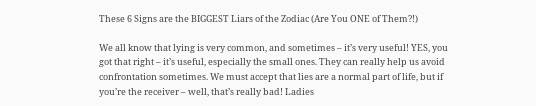These 6 Signs are the BIGGEST Liars of the Zodiac (Are You ONE of Them?!)

We all know that lying is very common, and sometimes – it’s very useful! YES, you got that right – it’s useful, especially the small ones. They can really help us avoid confrontation sometimes. We must accept that lies are a normal part of life, but if you’re the receiver – well, that’s really bad! Ladies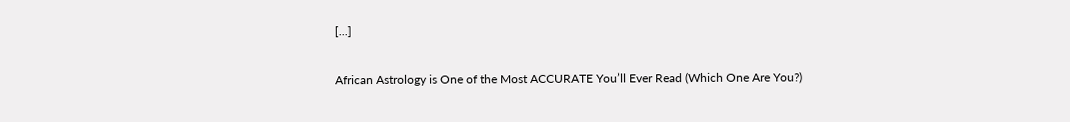[...]

African Astrology is One of the Most ACCURATE You’ll Ever Read (Which One Are You?)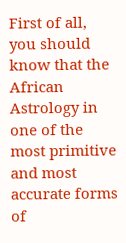First of all, you should know that the African Astrology in one of the most primitive and most accurate forms of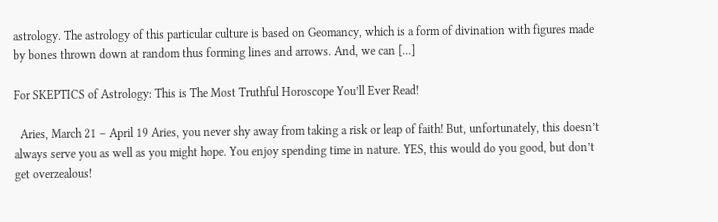astrology. The astrology of this particular culture is based on Geomancy, which is a form of divination with figures made by bones thrown down at random thus forming lines and arrows. And, we can [...]

For SKEPTICS of Astrology: This is The Most Truthful Horoscope You’ll Ever Read!

  Aries, March 21 – April 19 Aries, you never shy away from taking a risk or leap of faith! But, unfortunately, this doesn’t always serve you as well as you might hope. You enjoy spending time in nature. YES, this would do you good, but don’t get overzealous!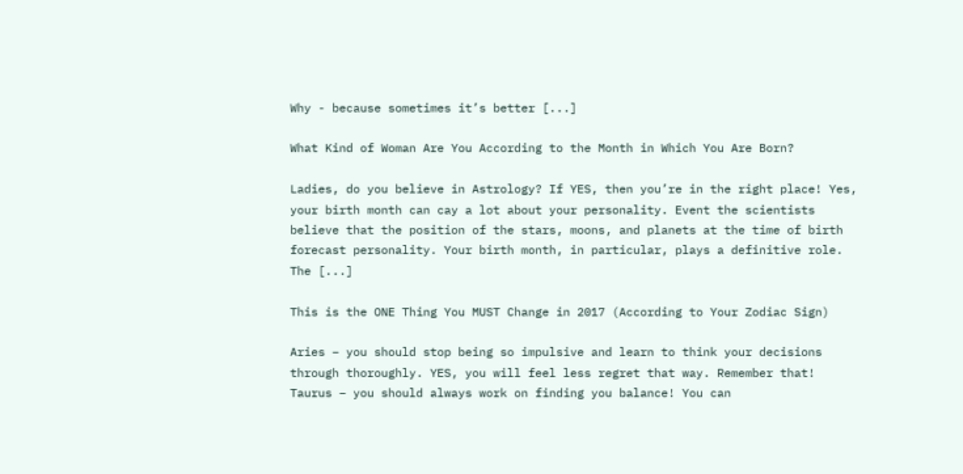Why - because sometimes it’s better [...]

What Kind of Woman Are You According to the Month in Which You Are Born?

Ladies, do you believe in Astrology? If YES, then you’re in the right place! Yes, your birth month can cay a lot about your personality. Event the scientists believe that the position of the stars, moons, and planets at the time of birth forecast personality. Your birth month, in particular, plays a definitive role. The [...]

This is the ONE Thing You MUST Change in 2017 (According to Your Zodiac Sign)

Aries – you should stop being so impulsive and learn to think your decisions through thoroughly. YES, you will feel less regret that way. Remember that! Taurus – you should always work on finding you balance! You can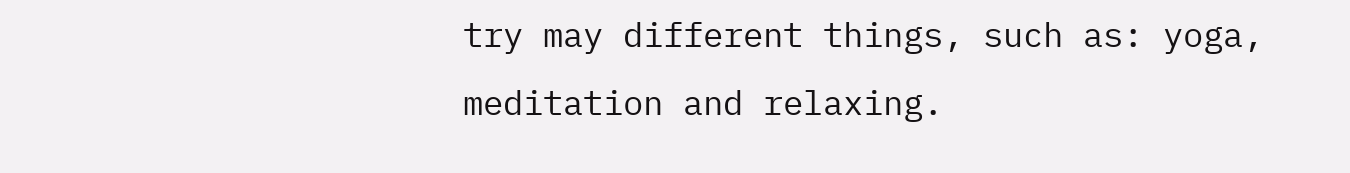try may different things, such as: yoga, meditation and relaxing.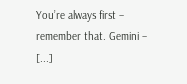You’re always first – remember that. Gemini – [...]